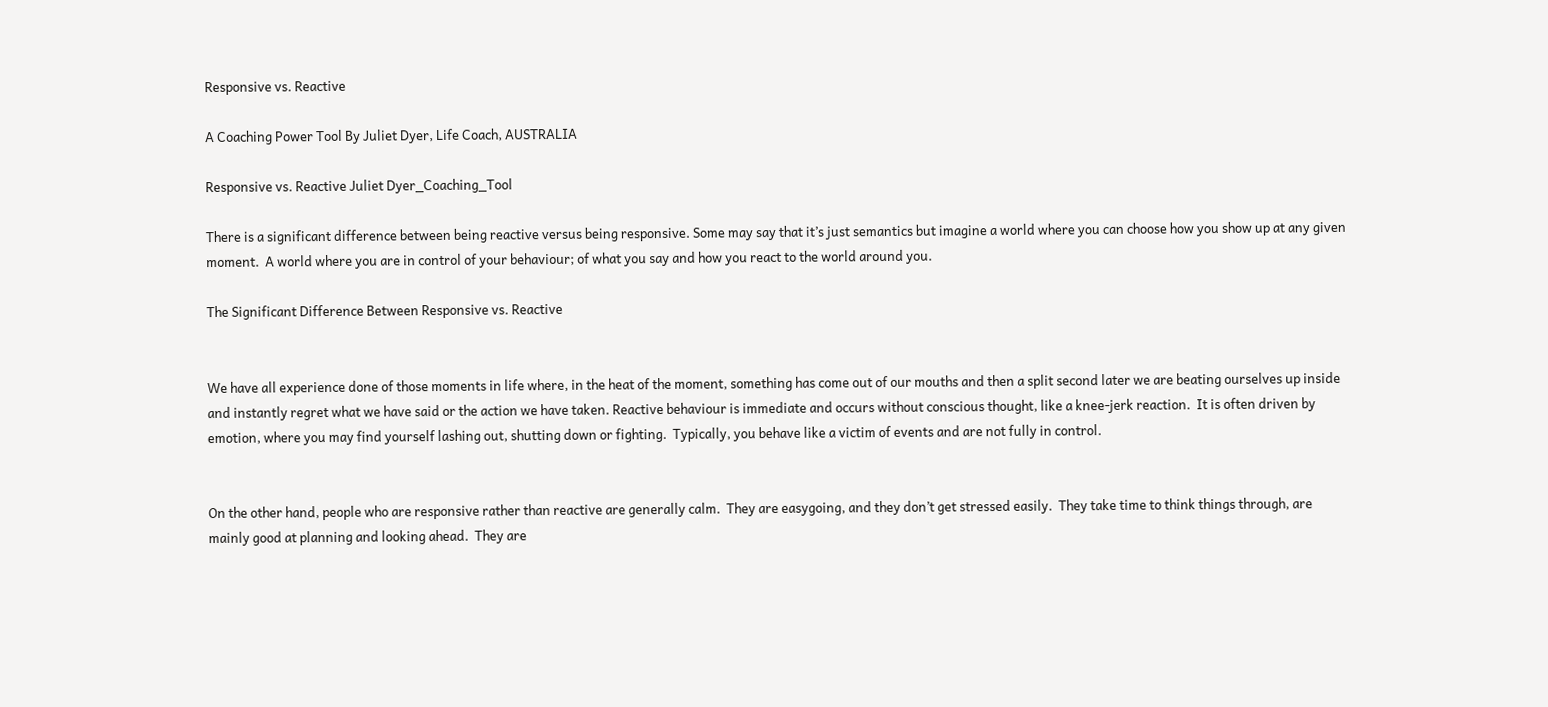Responsive vs. Reactive

A Coaching Power Tool By Juliet Dyer, Life Coach, AUSTRALIA

Responsive vs. Reactive Juliet Dyer_Coaching_Tool

There is a significant difference between being reactive versus being responsive. Some may say that it’s just semantics but imagine a world where you can choose how you show up at any given moment.  A world where you are in control of your behaviour; of what you say and how you react to the world around you.

The Significant Difference Between Responsive vs. Reactive


We have all experience done of those moments in life where, in the heat of the moment, something has come out of our mouths and then a split second later we are beating ourselves up inside and instantly regret what we have said or the action we have taken. Reactive behaviour is immediate and occurs without conscious thought, like a knee-jerk reaction.  It is often driven by emotion, where you may find yourself lashing out, shutting down or fighting.  Typically, you behave like a victim of events and are not fully in control.


On the other hand, people who are responsive rather than reactive are generally calm.  They are easygoing, and they don’t get stressed easily.  They take time to think things through, are mainly good at planning and looking ahead.  They are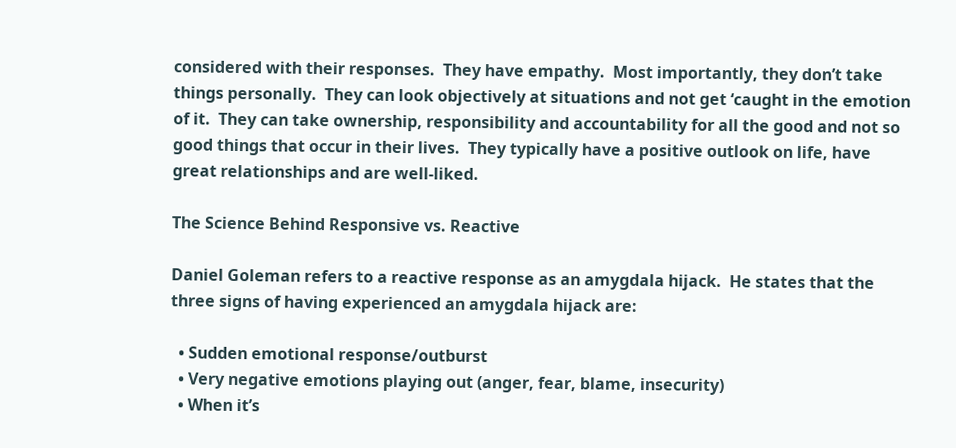considered with their responses.  They have empathy.  Most importantly, they don’t take things personally.  They can look objectively at situations and not get ‘caught in the emotion of it.  They can take ownership, responsibility and accountability for all the good and not so good things that occur in their lives.  They typically have a positive outlook on life, have great relationships and are well-liked.

The Science Behind Responsive vs. Reactive

Daniel Goleman refers to a reactive response as an amygdala hijack.  He states that the three signs of having experienced an amygdala hijack are:

  • Sudden emotional response/outburst
  • Very negative emotions playing out (anger, fear, blame, insecurity)
  • When it’s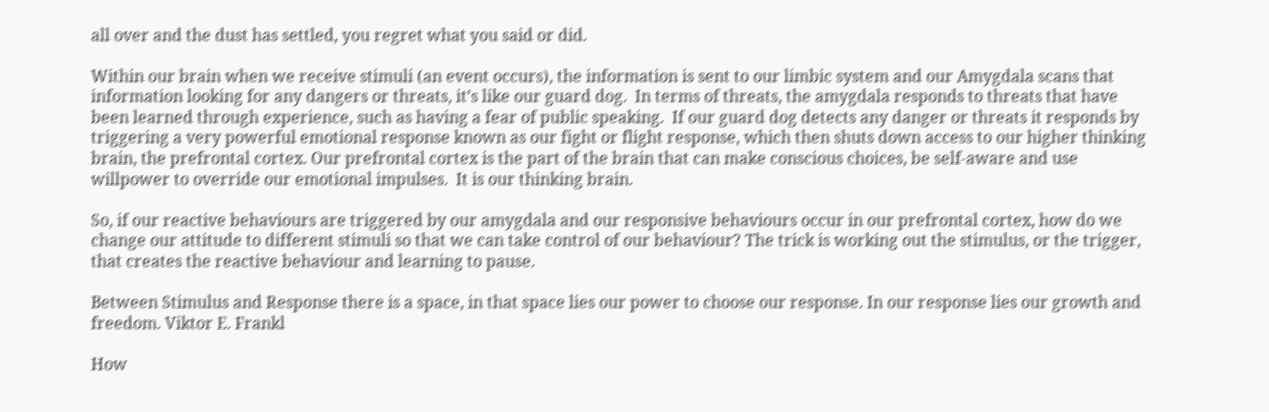all over and the dust has settled, you regret what you said or did.

Within our brain when we receive stimuli (an event occurs), the information is sent to our limbic system and our Amygdala scans that information looking for any dangers or threats, it’s like our guard dog.  In terms of threats, the amygdala responds to threats that have been learned through experience, such as having a fear of public speaking.  If our guard dog detects any danger or threats it responds by triggering a very powerful emotional response known as our fight or flight response, which then shuts down access to our higher thinking brain, the prefrontal cortex. Our prefrontal cortex is the part of the brain that can make conscious choices, be self-aware and use willpower to override our emotional impulses.  It is our thinking brain.

So, if our reactive behaviours are triggered by our amygdala and our responsive behaviours occur in our prefrontal cortex, how do we change our attitude to different stimuli so that we can take control of our behaviour? The trick is working out the stimulus, or the trigger, that creates the reactive behaviour and learning to pause.

Between Stimulus and Response there is a space, in that space lies our power to choose our response. In our response lies our growth and freedom. Viktor E. Frankl

How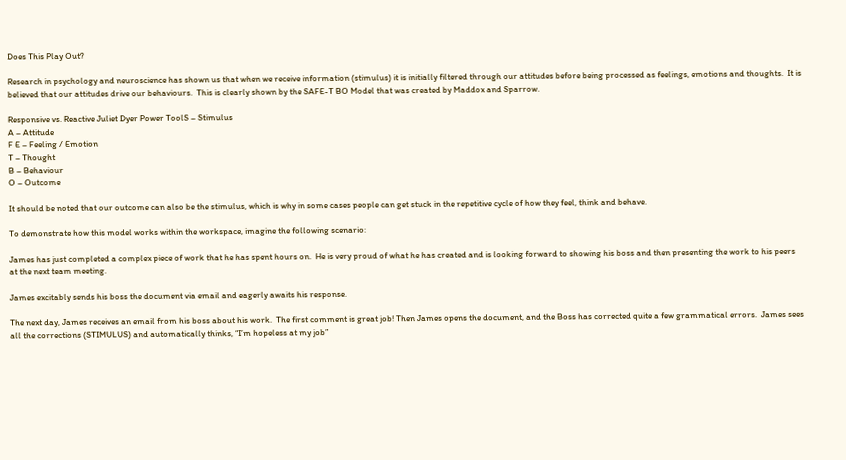Does This Play Out?

Research in psychology and neuroscience has shown us that when we receive information (stimulus) it is initially filtered through our attitudes before being processed as feelings, emotions and thoughts.  It is believed that our attitudes drive our behaviours.  This is clearly shown by the SAFE-T BO Model that was created by Maddox and Sparrow.

Responsive vs. Reactive Juliet Dyer Power ToolS – Stimulus
A – Attitude
F E – Feeling / Emotion
T – Thought
B – Behaviour
O – Outcome

It should be noted that our outcome can also be the stimulus, which is why in some cases people can get stuck in the repetitive cycle of how they feel, think and behave.

To demonstrate how this model works within the workspace, imagine the following scenario:

James has just completed a complex piece of work that he has spent hours on.  He is very proud of what he has created and is looking forward to showing his boss and then presenting the work to his peers at the next team meeting.

James excitably sends his boss the document via email and eagerly awaits his response.

The next day, James receives an email from his boss about his work.  The first comment is great job! Then James opens the document, and the Boss has corrected quite a few grammatical errors.  James sees all the corrections (STIMULUS) and automatically thinks, “I’m hopeless at my job”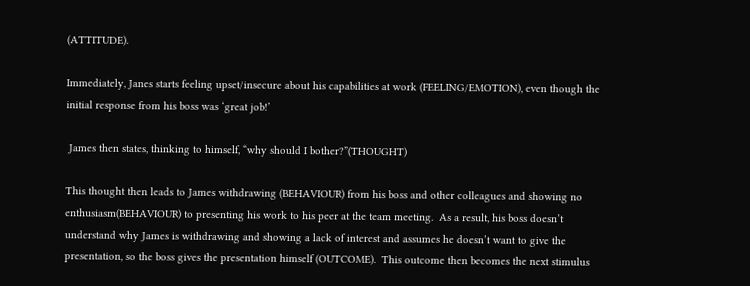(ATTITUDE).

Immediately, Janes starts feeling upset/insecure about his capabilities at work (FEELING/EMOTION), even though the initial response from his boss was ‘great job!’

 James then states, thinking to himself, “why should I bother?”(THOUGHT)

This thought then leads to James withdrawing (BEHAVIOUR) from his boss and other colleagues and showing no enthusiasm(BEHAVIOUR) to presenting his work to his peer at the team meeting.  As a result, his boss doesn’t understand why James is withdrawing and showing a lack of interest and assumes he doesn’t want to give the presentation, so the boss gives the presentation himself (OUTCOME).  This outcome then becomes the next stimulus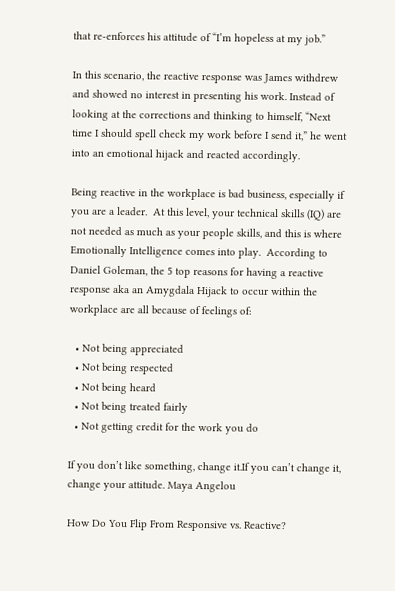that re-enforces his attitude of “I’m hopeless at my job.”

In this scenario, the reactive response was James withdrew and showed no interest in presenting his work. Instead of looking at the corrections and thinking to himself, “Next time I should spell check my work before I send it,” he went into an emotional hijack and reacted accordingly.

Being reactive in the workplace is bad business, especially if you are a leader.  At this level, your technical skills (IQ) are not needed as much as your people skills, and this is where Emotionally Intelligence comes into play.  According to Daniel Goleman, the 5 top reasons for having a reactive response aka an Amygdala Hijack to occur within the workplace are all because of feelings of:

  • Not being appreciated
  • Not being respected
  • Not being heard
  • Not being treated fairly
  • Not getting credit for the work you do

If you don’t like something, change it.If you can’t change it, change your attitude. Maya Angelou

How Do You Flip From Responsive vs. Reactive?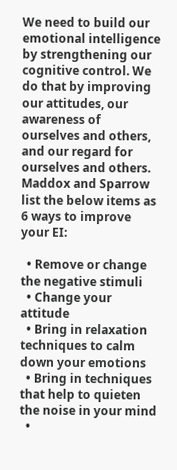We need to build our emotional intelligence by strengthening our cognitive control. We do that by improving our attitudes, our awareness of ourselves and others, and our regard for ourselves and others. Maddox and Sparrow list the below items as 6 ways to improve your EI:

  • Remove or change the negative stimuli
  • Change your attitude
  • Bring in relaxation techniques to calm down your emotions
  • Bring in techniques that help to quieten the noise in your mind
  •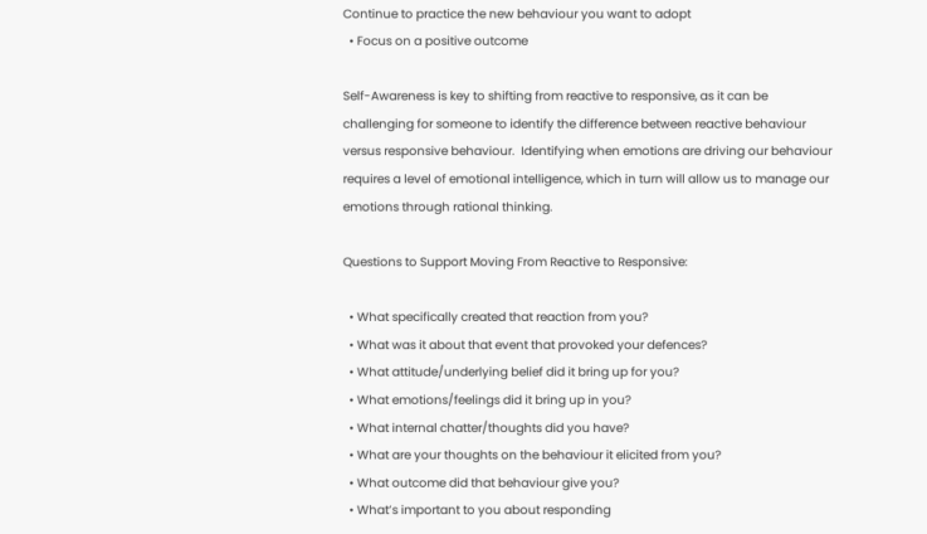Continue to practice the new behaviour you want to adopt
  • Focus on a positive outcome

Self-Awareness is key to shifting from reactive to responsive, as it can be challenging for someone to identify the difference between reactive behaviour versus responsive behaviour.  Identifying when emotions are driving our behaviour requires a level of emotional intelligence, which in turn will allow us to manage our emotions through rational thinking.

Questions to Support Moving From Reactive to Responsive:

  • What specifically created that reaction from you?
  • What was it about that event that provoked your defences?
  • What attitude/underlying belief did it bring up for you?
  • What emotions/feelings did it bring up in you?
  • What internal chatter/thoughts did you have?
  • What are your thoughts on the behaviour it elicited from you?
  • What outcome did that behaviour give you?
  • What’s important to you about responding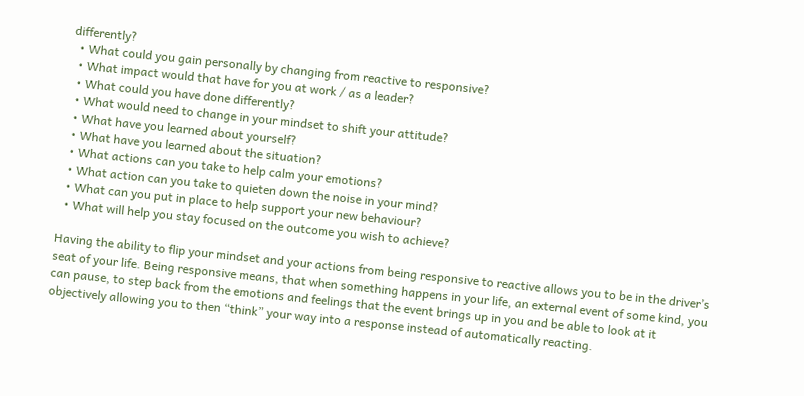differently?
  • What could you gain personally by changing from reactive to responsive?
  • What impact would that have for you at work / as a leader?
  • What could you have done differently?
  • What would need to change in your mindset to shift your attitude?
  • What have you learned about yourself?
  • What have you learned about the situation?
  • What actions can you take to help calm your emotions?
  • What action can you take to quieten down the noise in your mind?
  • What can you put in place to help support your new behaviour?
  • What will help you stay focused on the outcome you wish to achieve?

Having the ability to flip your mindset and your actions from being responsive to reactive allows you to be in the driver’s seat of your life. Being responsive means, that when something happens in your life, an external event of some kind, you can pause, to step back from the emotions and feelings that the event brings up in you and be able to look at it objectively allowing you to then “think” your way into a response instead of automatically reacting.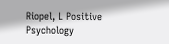Riopel, L Positive Psychology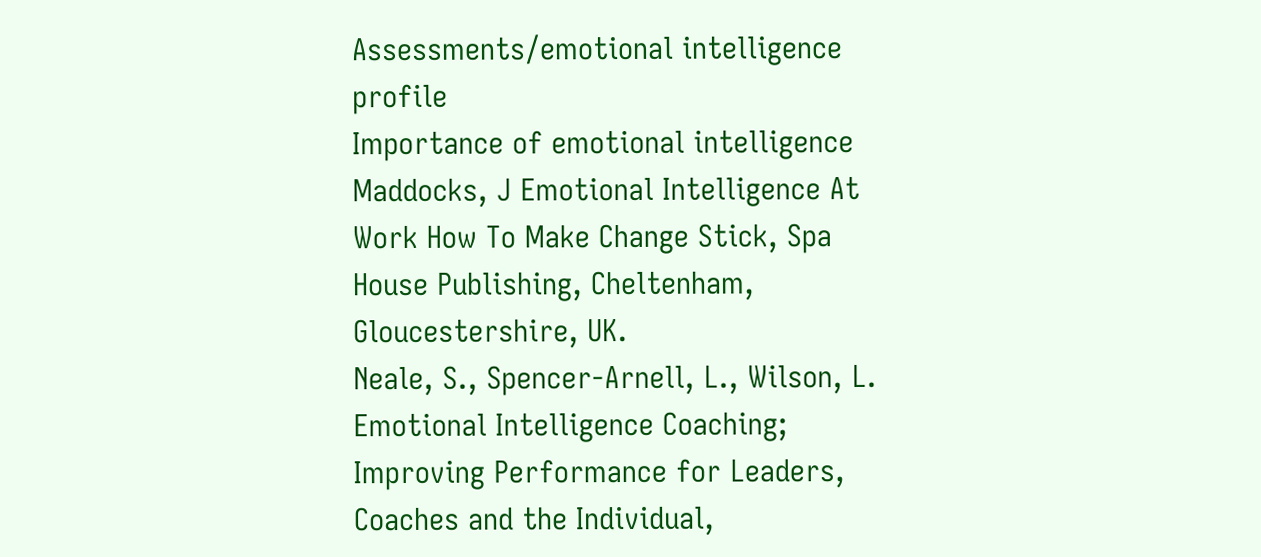Assessments/emotional intelligence profile
Importance of emotional intelligence
Maddocks, J Emotional Intelligence At Work How To Make Change Stick, Spa House Publishing, Cheltenham, Gloucestershire, UK.
Neale, S., Spencer-Arnell, L., Wilson, L. Emotional Intelligence Coaching; Improving Performance for Leaders, Coaches and the Individual,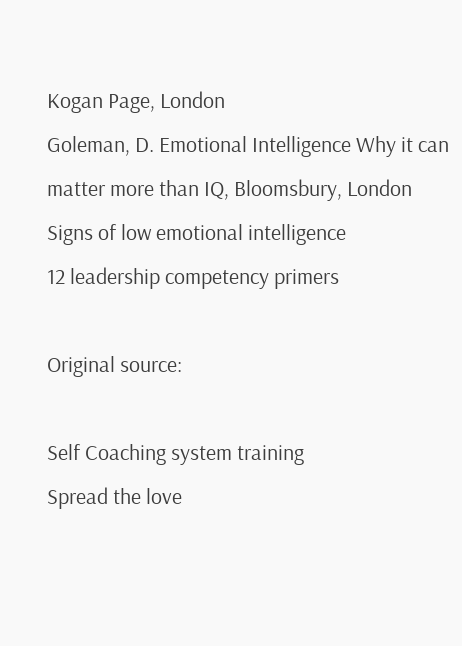Kogan Page, London
Goleman, D. Emotional Intelligence Why it can matter more than IQ, Bloomsbury, London
Signs of low emotional intelligence
12 leadership competency primers

Original source:

Self Coaching system training
Spread the love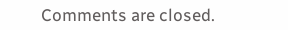Comments are closed.